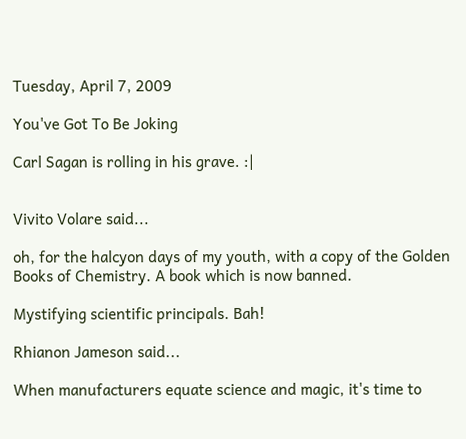Tuesday, April 7, 2009

You've Got To Be Joking

Carl Sagan is rolling in his grave. :|


Vivito Volare said...

oh, for the halcyon days of my youth, with a copy of the Golden Books of Chemistry. A book which is now banned.

Mystifying scientific principals. Bah!

Rhianon Jameson said...

When manufacturers equate science and magic, it's time to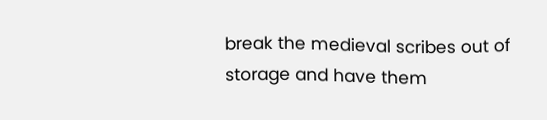break the medieval scribes out of storage and have them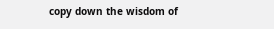copy down the wisdom of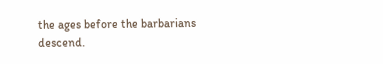the ages before the barbarians descend.